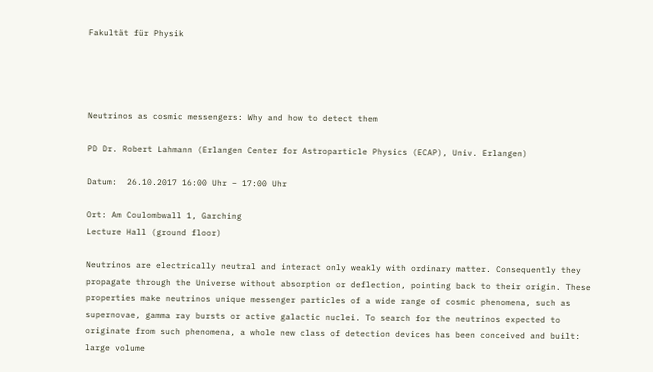Fakultät für Physik




Neutrinos as cosmic messengers: Why and how to detect them

PD Dr. Robert Lahmann (Erlangen Center for Astroparticle Physics (ECAP), Univ. Erlangen)

Datum:  26.10.2017 16:00 Uhr – 17:00 Uhr

Ort: Am Coulombwall 1, Garching
Lecture Hall (ground floor)

Neutrinos are electrically neutral and interact only weakly with ordinary matter. Consequently they propagate through the Universe without absorption or deflection, pointing back to their origin. These properties make neutrinos unique messenger particles of a wide range of cosmic phenomena, such as supernovae, gamma ray bursts or active galactic nuclei. To search for the neutrinos expected to originate from such phenomena, a whole new class of detection devices has been conceived and built: large volume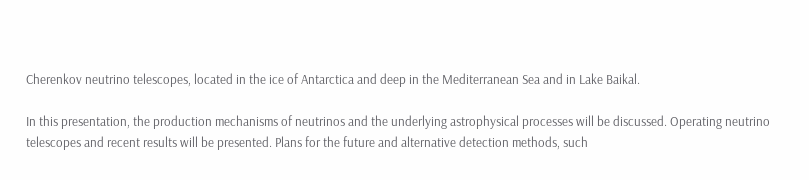Cherenkov neutrino telescopes, located in the ice of Antarctica and deep in the Mediterranean Sea and in Lake Baikal.

In this presentation, the production mechanisms of neutrinos and the underlying astrophysical processes will be discussed. Operating neutrino telescopes and recent results will be presented. Plans for the future and alternative detection methods, such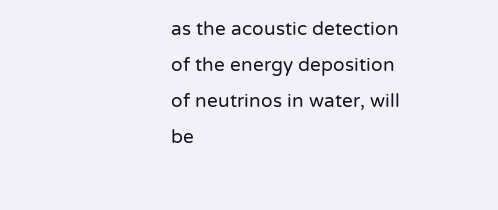as the acoustic detection of the energy deposition of neutrinos in water, will be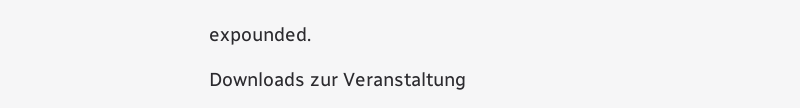expounded.

Downloads zur Veranstaltung